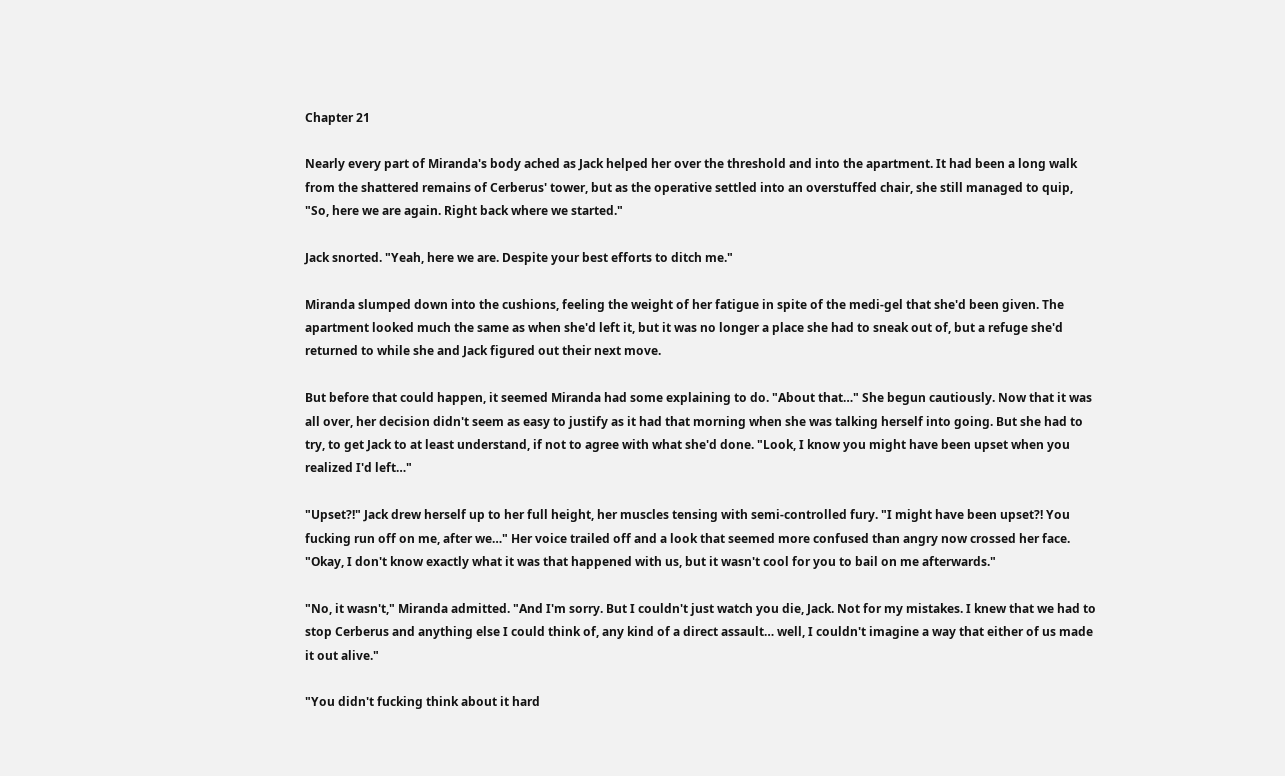Chapter 21

Nearly every part of Miranda's body ached as Jack helped her over the threshold and into the apartment. It had been a long walk from the shattered remains of Cerberus' tower, but as the operative settled into an overstuffed chair, she still managed to quip, "So, here we are again. Right back where we started."

Jack snorted. "Yeah, here we are. Despite your best efforts to ditch me."

Miranda slumped down into the cushions, feeling the weight of her fatigue in spite of the medi-gel that she'd been given. The apartment looked much the same as when she'd left it, but it was no longer a place she had to sneak out of, but a refuge she'd returned to while she and Jack figured out their next move.

But before that could happen, it seemed Miranda had some explaining to do. "About that…" She begun cautiously. Now that it was all over, her decision didn't seem as easy to justify as it had that morning when she was talking herself into going. But she had to try, to get Jack to at least understand, if not to agree with what she'd done. "Look, I know you might have been upset when you realized I'd left…"

"Upset?!" Jack drew herself up to her full height, her muscles tensing with semi-controlled fury. "I might have been upset?! You fucking run off on me, after we…" Her voice trailed off and a look that seemed more confused than angry now crossed her face. "Okay, I don't know exactly what it was that happened with us, but it wasn't cool for you to bail on me afterwards."

"No, it wasn't," Miranda admitted. "And I'm sorry. But I couldn't just watch you die, Jack. Not for my mistakes. I knew that we had to stop Cerberus and anything else I could think of, any kind of a direct assault… well, I couldn't imagine a way that either of us made it out alive."

"You didn't fucking think about it hard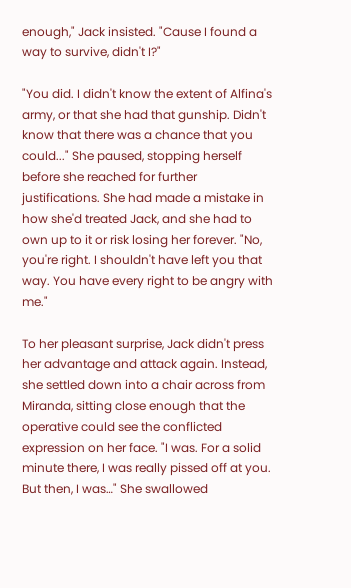enough," Jack insisted. "Cause I found a way to survive, didn't I?"

"You did. I didn't know the extent of Alfina's army, or that she had that gunship. Didn't know that there was a chance that you could..." She paused, stopping herself before she reached for further justifications. She had made a mistake in how she'd treated Jack, and she had to own up to it or risk losing her forever. "No, you're right. I shouldn't have left you that way. You have every right to be angry with me."

To her pleasant surprise, Jack didn't press her advantage and attack again. Instead, she settled down into a chair across from Miranda, sitting close enough that the operative could see the conflicted expression on her face. "I was. For a solid minute there, I was really pissed off at you. But then, I was…" She swallowed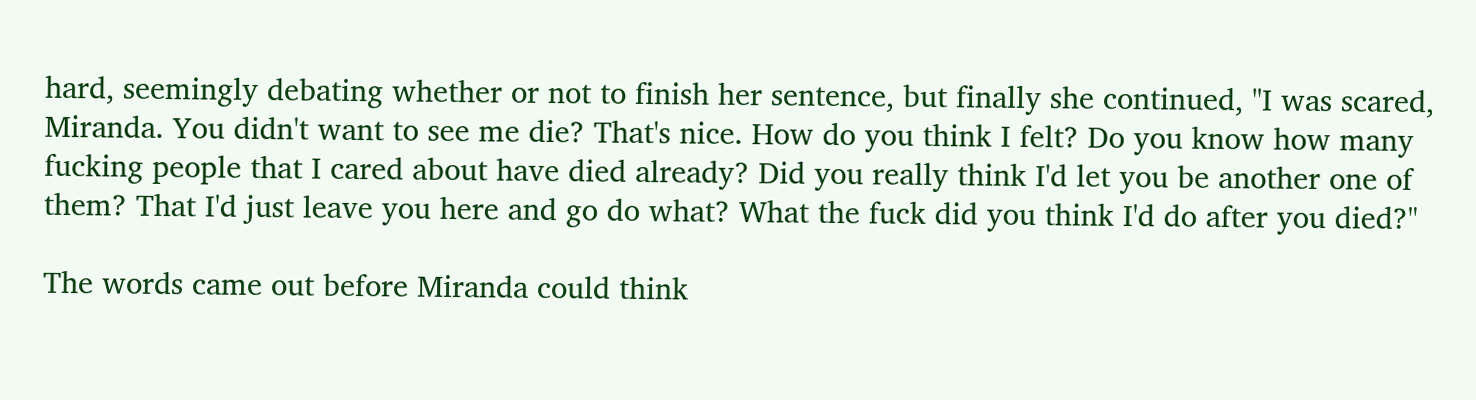hard, seemingly debating whether or not to finish her sentence, but finally she continued, "I was scared, Miranda. You didn't want to see me die? That's nice. How do you think I felt? Do you know how many fucking people that I cared about have died already? Did you really think I'd let you be another one of them? That I'd just leave you here and go do what? What the fuck did you think I'd do after you died?"

The words came out before Miranda could think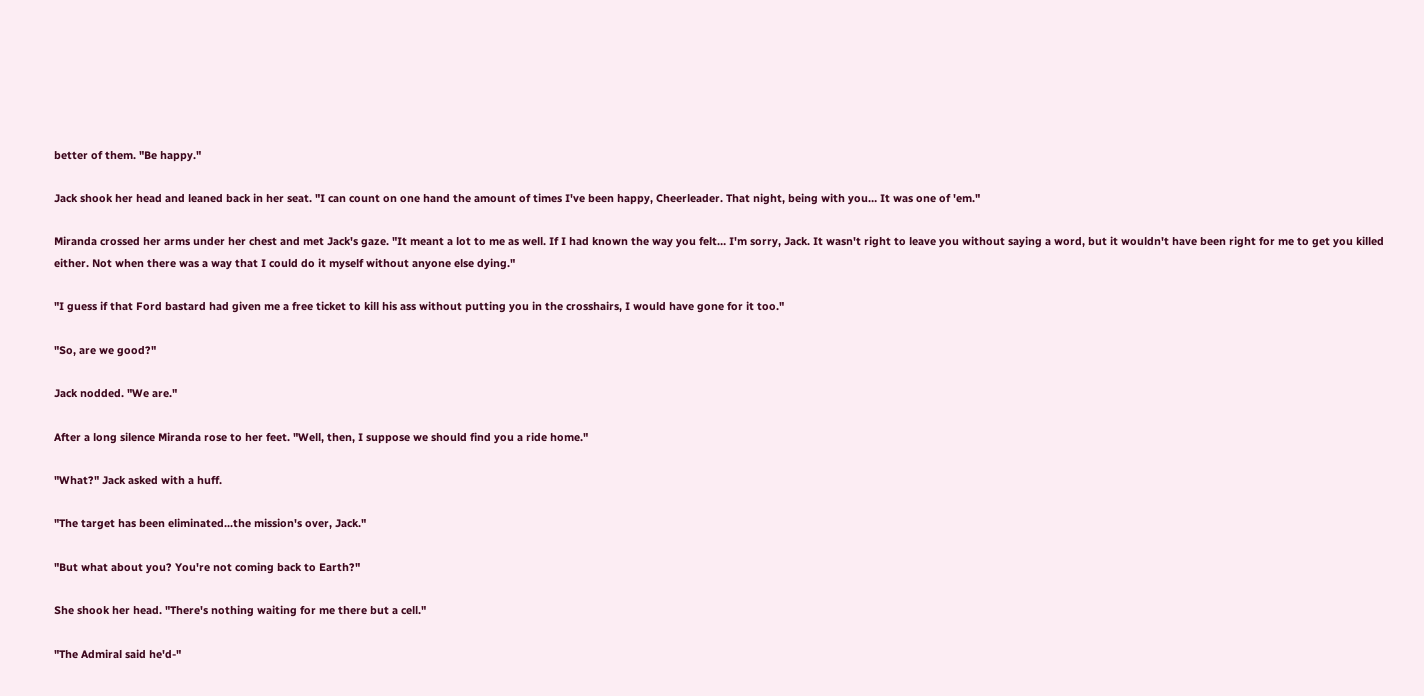better of them. "Be happy."

Jack shook her head and leaned back in her seat. "I can count on one hand the amount of times I've been happy, Cheerleader. That night, being with you… It was one of 'em."

Miranda crossed her arms under her chest and met Jack's gaze. "It meant a lot to me as well. If I had known the way you felt… I'm sorry, Jack. It wasn't right to leave you without saying a word, but it wouldn't have been right for me to get you killed either. Not when there was a way that I could do it myself without anyone else dying."

"I guess if that Ford bastard had given me a free ticket to kill his ass without putting you in the crosshairs, I would have gone for it too."

"So, are we good?"

Jack nodded. "We are."

After a long silence Miranda rose to her feet. "Well, then, I suppose we should find you a ride home."

"What?" Jack asked with a huff.

"The target has been eliminated...the mission's over, Jack."

"But what about you? You're not coming back to Earth?"

She shook her head. "There's nothing waiting for me there but a cell."

"The Admiral said he'd-"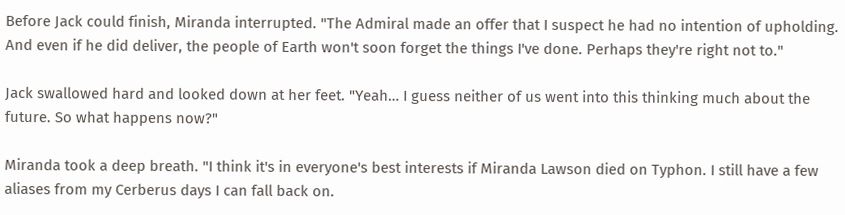Before Jack could finish, Miranda interrupted. "The Admiral made an offer that I suspect he had no intention of upholding. And even if he did deliver, the people of Earth won't soon forget the things I've done. Perhaps they're right not to."

Jack swallowed hard and looked down at her feet. "Yeah… I guess neither of us went into this thinking much about the future. So what happens now?"

Miranda took a deep breath. "I think it's in everyone's best interests if Miranda Lawson died on Typhon. I still have a few aliases from my Cerberus days I can fall back on.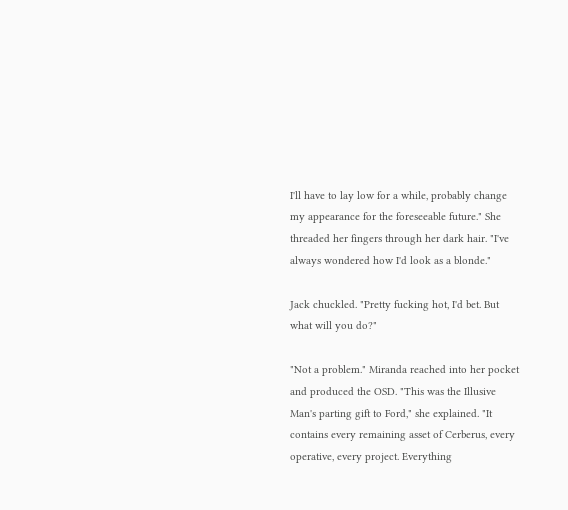I'll have to lay low for a while, probably change my appearance for the foreseeable future." She threaded her fingers through her dark hair. "I've always wondered how I'd look as a blonde."

Jack chuckled. "Pretty fucking hot, I'd bet. But what will you do?"

"Not a problem." Miranda reached into her pocket and produced the OSD. "This was the Illusive Man's parting gift to Ford," she explained. "It contains every remaining asset of Cerberus, every operative, every project. Everything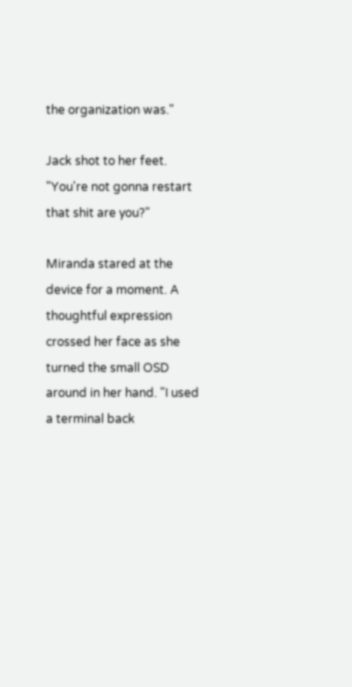the organization was."

Jack shot to her feet. "You're not gonna restart that shit are you?"

Miranda stared at the device for a moment. A thoughtful expression crossed her face as she turned the small OSD around in her hand. "I used a terminal back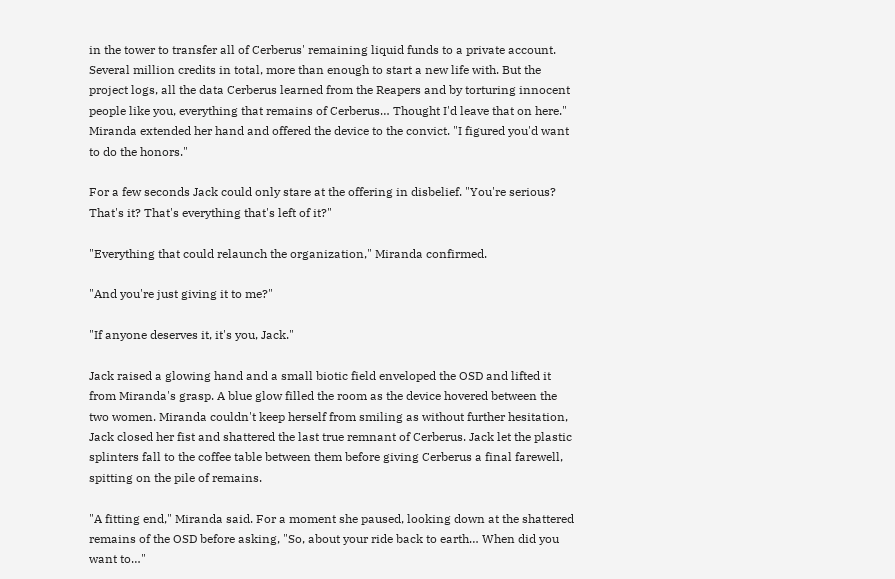in the tower to transfer all of Cerberus' remaining liquid funds to a private account. Several million credits in total, more than enough to start a new life with. But the project logs, all the data Cerberus learned from the Reapers and by torturing innocent people like you, everything that remains of Cerberus… Thought I'd leave that on here." Miranda extended her hand and offered the device to the convict. "I figured you'd want to do the honors."

For a few seconds Jack could only stare at the offering in disbelief. "You're serious? That's it? That's everything that's left of it?"

"Everything that could relaunch the organization," Miranda confirmed.

"And you're just giving it to me?"

"If anyone deserves it, it's you, Jack."

Jack raised a glowing hand and a small biotic field enveloped the OSD and lifted it from Miranda's grasp. A blue glow filled the room as the device hovered between the two women. Miranda couldn't keep herself from smiling as without further hesitation, Jack closed her fist and shattered the last true remnant of Cerberus. Jack let the plastic splinters fall to the coffee table between them before giving Cerberus a final farewell, spitting on the pile of remains.

"A fitting end," Miranda said. For a moment she paused, looking down at the shattered remains of the OSD before asking, "So, about your ride back to earth… When did you want to…"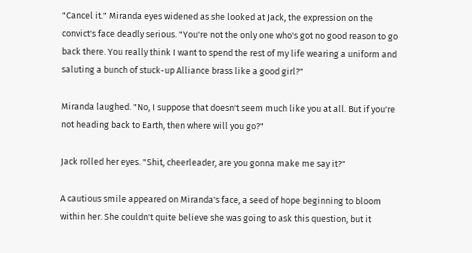"Cancel it." Miranda eyes widened as she looked at Jack, the expression on the convict's face deadly serious. "You're not the only one who's got no good reason to go back there. You really think I want to spend the rest of my life wearing a uniform and saluting a bunch of stuck-up Alliance brass like a good girl?"

Miranda laughed. "No, I suppose that doesn't seem much like you at all. But if you're not heading back to Earth, then where will you go?"

Jack rolled her eyes. "Shit, cheerleader, are you gonna make me say it?"

A cautious smile appeared on Miranda's face, a seed of hope beginning to bloom within her. She couldn't quite believe she was going to ask this question, but it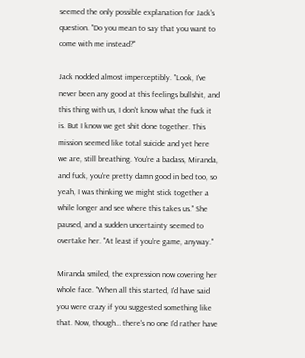seemed the only possible explanation for Jack's question. "Do you mean to say that you want to come with me instead?"

Jack nodded almost imperceptibly. "Look, I've never been any good at this feelings bullshit, and this thing with us, I don't know what the fuck it is. But I know we get shit done together. This mission seemed like total suicide and yet here we are, still breathing. You're a badass, Miranda, and fuck, you're pretty damn good in bed too, so yeah, I was thinking we might stick together a while longer and see where this takes us." She paused, and a sudden uncertainty seemed to overtake her. "At least if you're game, anyway."

Miranda smiled, the expression now covering her whole face. "When all this started, I'd have said you were crazy if you suggested something like that. Now, though… there's no one I'd rather have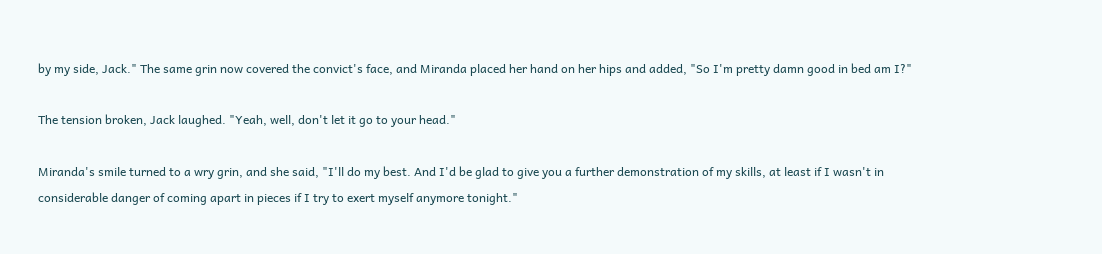by my side, Jack." The same grin now covered the convict's face, and Miranda placed her hand on her hips and added, "So I'm pretty damn good in bed am I?"

The tension broken, Jack laughed. "Yeah, well, don't let it go to your head."

Miranda's smile turned to a wry grin, and she said, "I'll do my best. And I'd be glad to give you a further demonstration of my skills, at least if I wasn't in considerable danger of coming apart in pieces if I try to exert myself anymore tonight."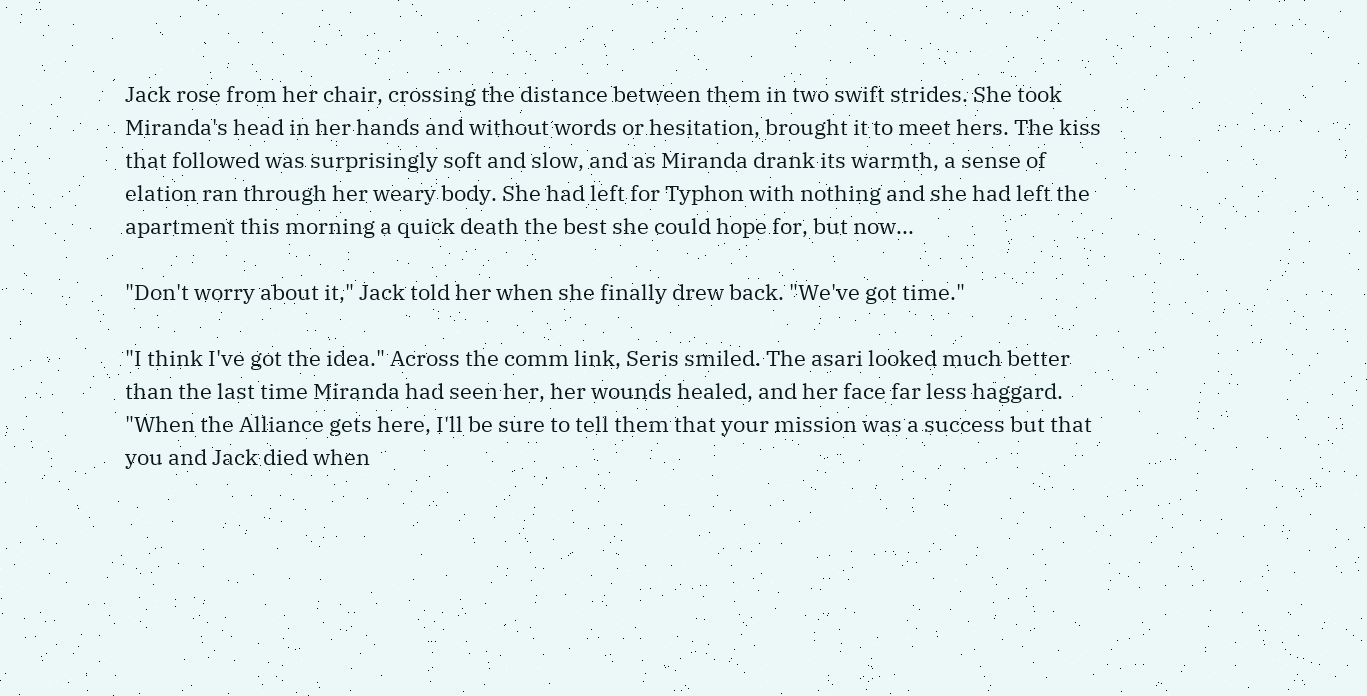Jack rose from her chair, crossing the distance between them in two swift strides. She took Miranda's head in her hands and without words or hesitation, brought it to meet hers. The kiss that followed was surprisingly soft and slow, and as Miranda drank its warmth, a sense of elation ran through her weary body. She had left for Typhon with nothing and she had left the apartment this morning a quick death the best she could hope for, but now...

"Don't worry about it," Jack told her when she finally drew back. "We've got time."

"I think I've got the idea." Across the comm link, Seris smiled. The asari looked much better than the last time Miranda had seen her, her wounds healed, and her face far less haggard. "When the Alliance gets here, I'll be sure to tell them that your mission was a success but that you and Jack died when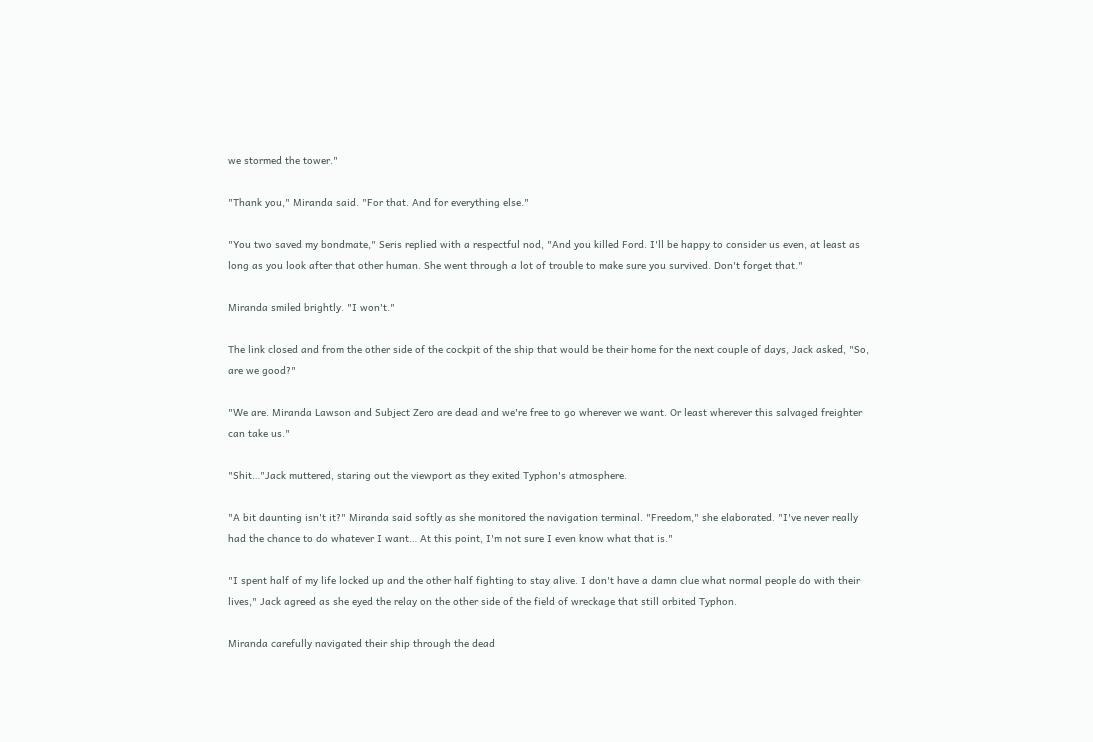we stormed the tower."

"Thank you," Miranda said. "For that. And for everything else."

"You two saved my bondmate," Seris replied with a respectful nod, "And you killed Ford. I'll be happy to consider us even, at least as long as you look after that other human. She went through a lot of trouble to make sure you survived. Don't forget that."

Miranda smiled brightly. "I won't."

The link closed and from the other side of the cockpit of the ship that would be their home for the next couple of days, Jack asked, "So, are we good?"

"We are. Miranda Lawson and Subject Zero are dead and we're free to go wherever we want. Or least wherever this salvaged freighter can take us."

"Shit…"Jack muttered, staring out the viewport as they exited Typhon's atmosphere.

"A bit daunting isn't it?" Miranda said softly as she monitored the navigation terminal. "Freedom," she elaborated. "I've never really had the chance to do whatever I want… At this point, I'm not sure I even know what that is."

"I spent half of my life locked up and the other half fighting to stay alive. I don't have a damn clue what normal people do with their lives," Jack agreed as she eyed the relay on the other side of the field of wreckage that still orbited Typhon.

Miranda carefully navigated their ship through the dead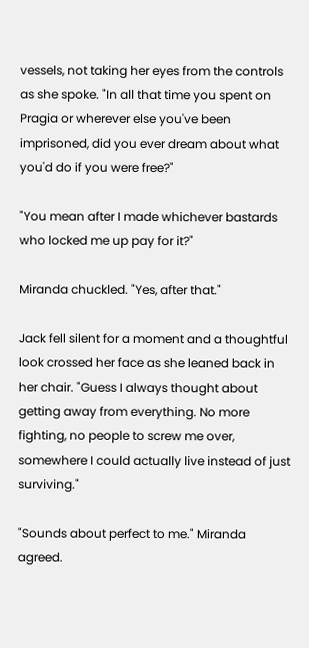vessels, not taking her eyes from the controls as she spoke. "In all that time you spent on Pragia or wherever else you've been imprisoned, did you ever dream about what you'd do if you were free?"

"You mean after I made whichever bastards who locked me up pay for it?"

Miranda chuckled. "Yes, after that."

Jack fell silent for a moment and a thoughtful look crossed her face as she leaned back in her chair. "Guess I always thought about getting away from everything. No more fighting, no people to screw me over, somewhere I could actually live instead of just surviving."

"Sounds about perfect to me." Miranda agreed.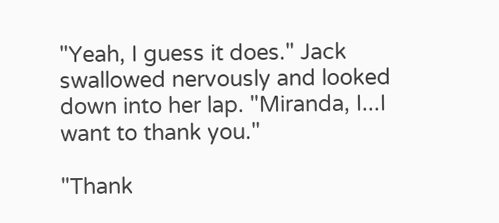"Yeah, I guess it does." Jack swallowed nervously and looked down into her lap. "Miranda, I...I want to thank you."

"Thank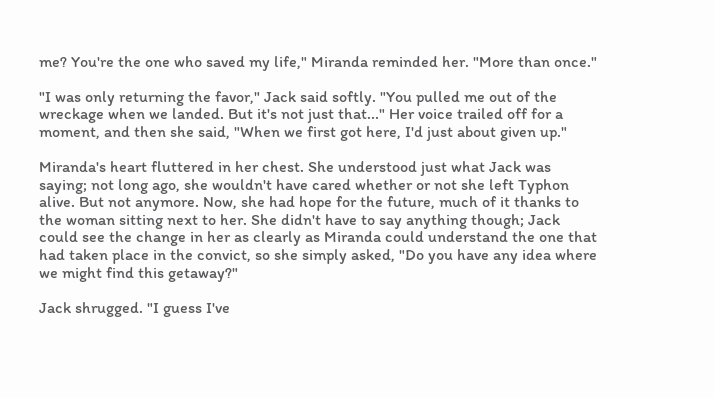me? You're the one who saved my life," Miranda reminded her. "More than once."

"I was only returning the favor," Jack said softly. "You pulled me out of the wreckage when we landed. But it's not just that..." Her voice trailed off for a moment, and then she said, "When we first got here, I'd just about given up."

Miranda's heart fluttered in her chest. She understood just what Jack was saying; not long ago, she wouldn't have cared whether or not she left Typhon alive. But not anymore. Now, she had hope for the future, much of it thanks to the woman sitting next to her. She didn't have to say anything though; Jack could see the change in her as clearly as Miranda could understand the one that had taken place in the convict, so she simply asked, "Do you have any idea where we might find this getaway?"

Jack shrugged. "I guess I've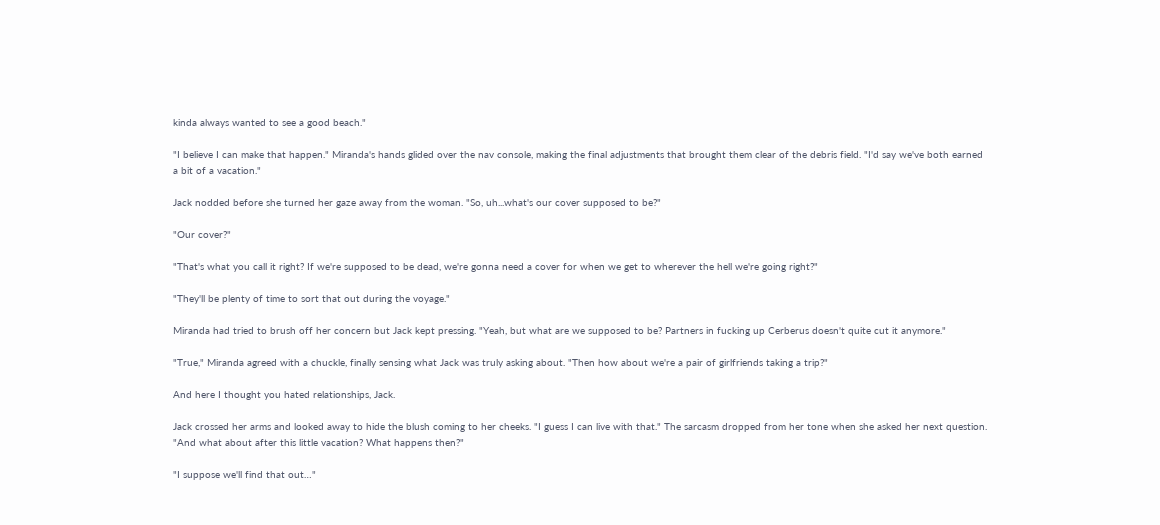kinda always wanted to see a good beach."

"I believe I can make that happen." Miranda's hands glided over the nav console, making the final adjustments that brought them clear of the debris field. "I'd say we've both earned a bit of a vacation."

Jack nodded before she turned her gaze away from the woman. "So, uh...what's our cover supposed to be?"

"Our cover?"

"That's what you call it right? If we're supposed to be dead, we're gonna need a cover for when we get to wherever the hell we're going right?"

"They'll be plenty of time to sort that out during the voyage."

Miranda had tried to brush off her concern but Jack kept pressing. "Yeah, but what are we supposed to be? Partners in fucking up Cerberus doesn't quite cut it anymore."

"True," Miranda agreed with a chuckle, finally sensing what Jack was truly asking about. "Then how about we're a pair of girlfriends taking a trip?"

And here I thought you hated relationships, Jack.

Jack crossed her arms and looked away to hide the blush coming to her cheeks. "I guess I can live with that." The sarcasm dropped from her tone when she asked her next question. "And what about after this little vacation? What happens then?"

"I suppose we'll find that out…"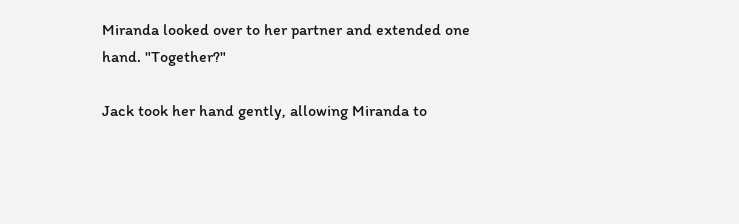Miranda looked over to her partner and extended one hand. "Together?"

Jack took her hand gently, allowing Miranda to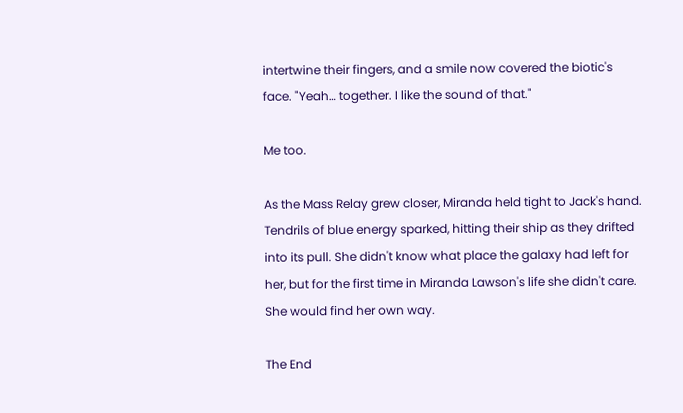intertwine their fingers, and a smile now covered the biotic's face. "Yeah… together. I like the sound of that."

Me too.

As the Mass Relay grew closer, Miranda held tight to Jack's hand. Tendrils of blue energy sparked, hitting their ship as they drifted into its pull. She didn't know what place the galaxy had left for her, but for the first time in Miranda Lawson's life she didn't care. She would find her own way.

The End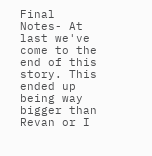Final Notes- At last we've come to the end of this story. This ended up being way bigger than Revan or I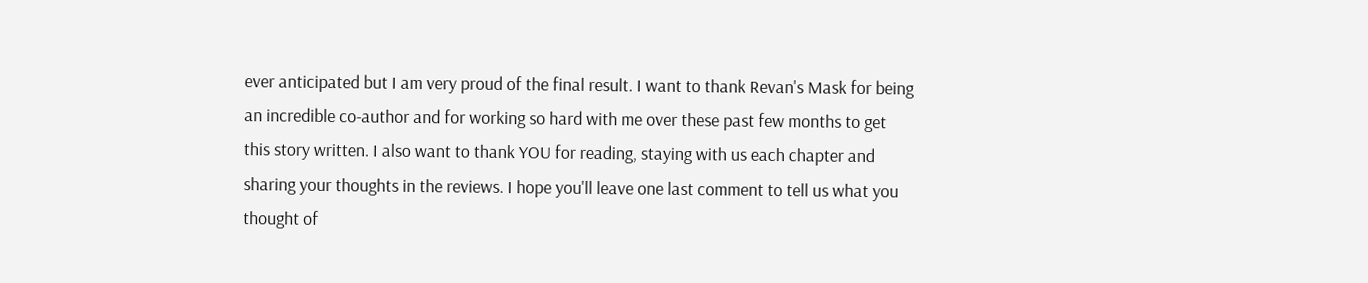ever anticipated but I am very proud of the final result. I want to thank Revan's Mask for being an incredible co-author and for working so hard with me over these past few months to get this story written. I also want to thank YOU for reading, staying with us each chapter and sharing your thoughts in the reviews. I hope you'll leave one last comment to tell us what you thought of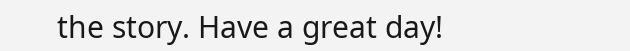the story. Have a great day!